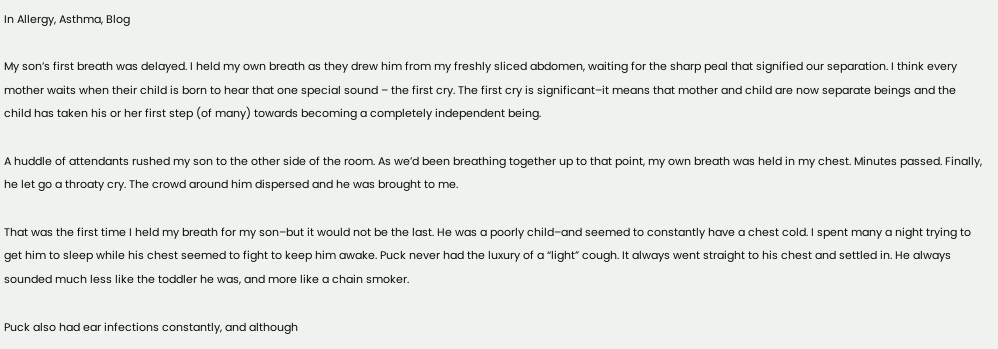In Allergy, Asthma, Blog

My son’s first breath was delayed. I held my own breath as they drew him from my freshly sliced abdomen, waiting for the sharp peal that signified our separation. I think every mother waits when their child is born to hear that one special sound – the first cry. The first cry is significant–it means that mother and child are now separate beings and the child has taken his or her first step (of many) towards becoming a completely independent being.

A huddle of attendants rushed my son to the other side of the room. As we’d been breathing together up to that point, my own breath was held in my chest. Minutes passed. Finally, he let go a throaty cry. The crowd around him dispersed and he was brought to me.

That was the first time I held my breath for my son–but it would not be the last. He was a poorly child–and seemed to constantly have a chest cold. I spent many a night trying to get him to sleep while his chest seemed to fight to keep him awake. Puck never had the luxury of a “light” cough. It always went straight to his chest and settled in. He always sounded much less like the toddler he was, and more like a chain smoker.

Puck also had ear infections constantly, and although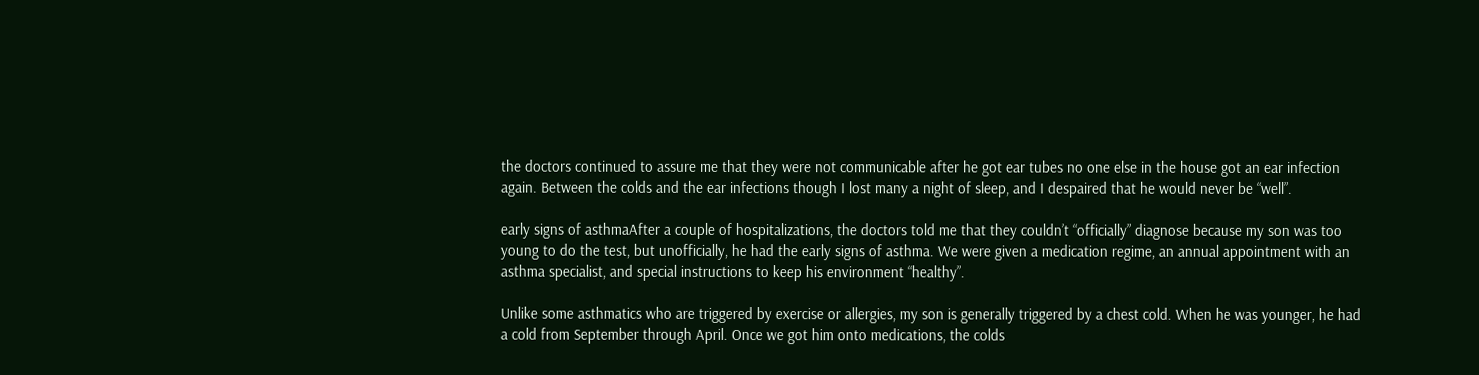the doctors continued to assure me that they were not communicable after he got ear tubes no one else in the house got an ear infection again. Between the colds and the ear infections though I lost many a night of sleep, and I despaired that he would never be “well”.

early signs of asthmaAfter a couple of hospitalizations, the doctors told me that they couldn’t “officially” diagnose because my son was too young to do the test, but unofficially, he had the early signs of asthma. We were given a medication regime, an annual appointment with an asthma specialist, and special instructions to keep his environment “healthy”.

Unlike some asthmatics who are triggered by exercise or allergies, my son is generally triggered by a chest cold. When he was younger, he had a cold from September through April. Once we got him onto medications, the colds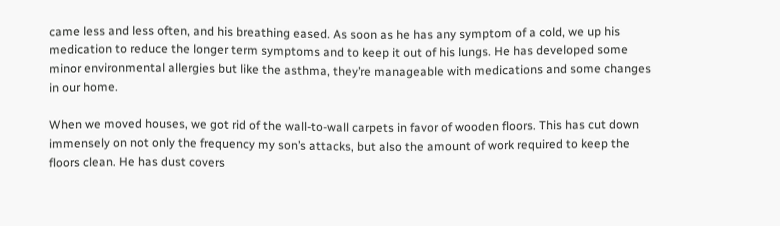came less and less often, and his breathing eased. As soon as he has any symptom of a cold, we up his medication to reduce the longer term symptoms and to keep it out of his lungs. He has developed some minor environmental allergies but like the asthma, they’re manageable with medications and some changes in our home.

When we moved houses, we got rid of the wall-to-wall carpets in favor of wooden floors. This has cut down immensely on not only the frequency my son’s attacks, but also the amount of work required to keep the floors clean. He has dust covers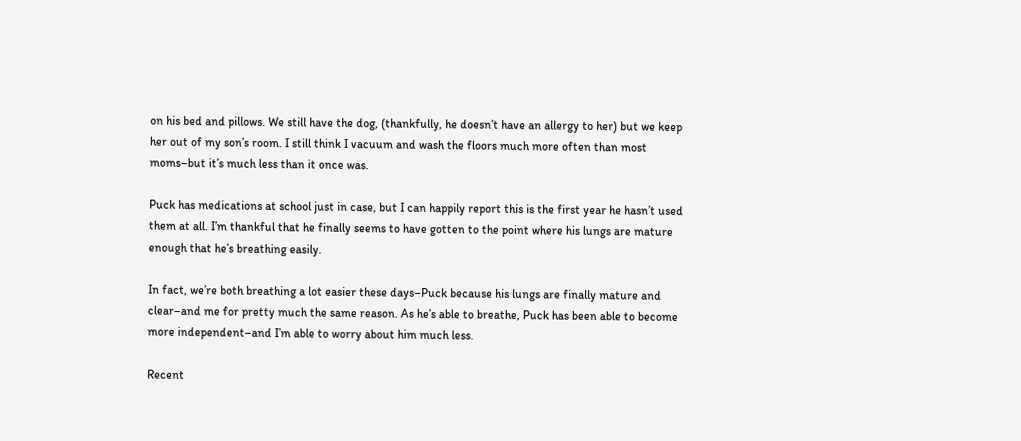on his bed and pillows. We still have the dog, (thankfully, he doesn’t have an allergy to her) but we keep her out of my son’s room. I still think I vacuum and wash the floors much more often than most moms–but it’s much less than it once was.

Puck has medications at school just in case, but I can happily report this is the first year he hasn’t used them at all. I’m thankful that he finally seems to have gotten to the point where his lungs are mature enough that he’s breathing easily.

In fact, we’re both breathing a lot easier these days–Puck because his lungs are finally mature and clear–and me for pretty much the same reason. As he’s able to breathe, Puck has been able to become more independent–and I’m able to worry about him much less.

Recent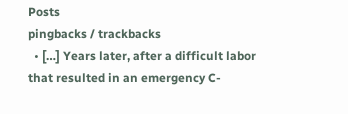Posts
pingbacks / trackbacks
  • […] Years later, after a difficult labor that resulted in an emergency C-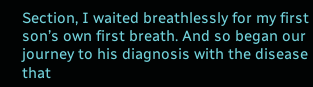Section, I waited breathlessly for my first son’s own first breath. And so began our journey to his diagnosis with the disease that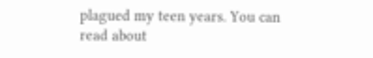plagued my teen years. You can read about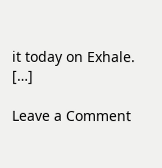it today on Exhale. […]

Leave a Comment